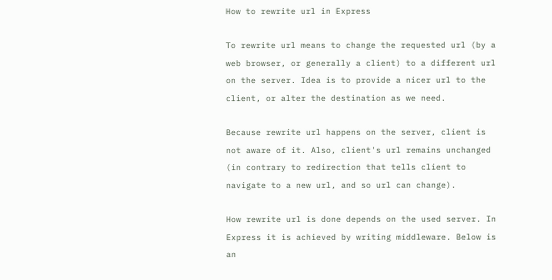How to rewrite url in Express

To rewrite url means to change the requested url (by a web browser, or generally a client) to a different url on the server. Idea is to provide a nicer url to the client, or alter the destination as we need.

Because rewrite url happens on the server, client is not aware of it. Also, client's url remains unchanged (in contrary to redirection that tells client to navigate to a new url, and so url can change).

How rewrite url is done depends on the used server. In Express it is achieved by writing middleware. Below is an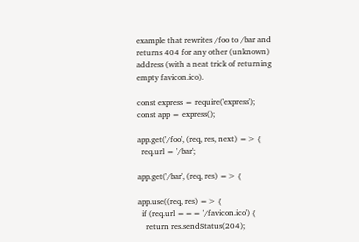example that rewrites /foo to /bar and returns 404 for any other (unknown) address (with a neat trick of returning empty favicon.ico).

const express = require('express');
const app = express();

app.get('/foo', (req, res, next) => {
  req.url = '/bar';

app.get('/bar', (req, res) => {

app.use((req, res) => {
  if (req.url === '/favicon.ico') {
    return res.sendStatus(204);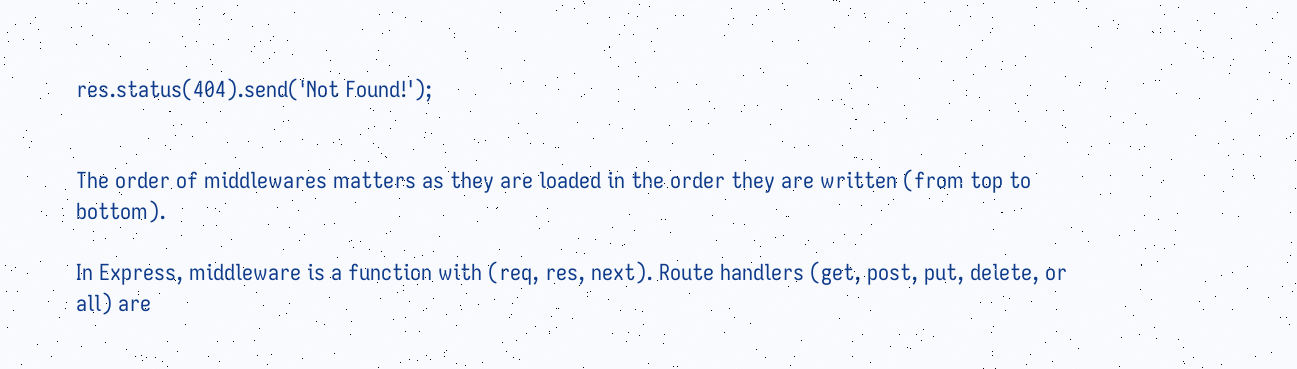res.status(404).send('Not Found!');


The order of middlewares matters as they are loaded in the order they are written (from top to bottom).

In Express, middleware is a function with (req, res, next). Route handlers (get, post, put, delete, or all) are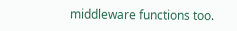middleware functions too.